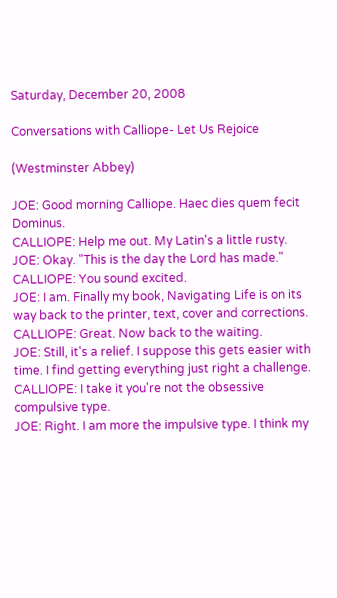Saturday, December 20, 2008

Conversations with Calliope- Let Us Rejoice

(Westminster Abbey)

JOE: Good morning Calliope. Haec dies quem fecit Dominus.
CALLIOPE: Help me out. My Latin's a little rusty.
JOE: Okay. "This is the day the Lord has made."
CALLIOPE: You sound excited.
JOE: I am. Finally my book, Navigating Life is on its way back to the printer, text, cover and corrections.
CALLIOPE: Great. Now back to the waiting.
JOE: Still, it's a relief. I suppose this gets easier with time. I find getting everything just right a challenge.
CALLIOPE: I take it you're not the obsessive compulsive type.
JOE: Right. I am more the impulsive type. I think my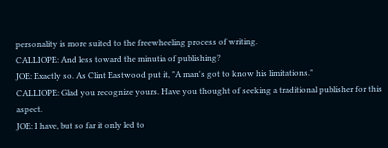personality is more suited to the freewheeling process of writing.
CALLIOPE: And less toward the minutia of publishing?
JOE: Exactly so. As Clint Eastwood put it, "A man's got to know his limitations."
CALLIOPE: Glad you recognize yours. Have you thought of seeking a traditional publisher for this aspect.
JOE: I have, but so far it only led to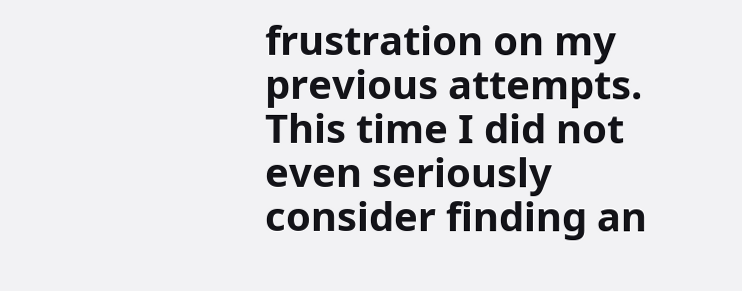frustration on my previous attempts. This time I did not even seriously consider finding an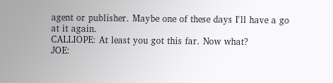agent or publisher. Maybe one of these days I'll have a go at it again.
CALLIOPE: At least you got this far. Now what?
JOE: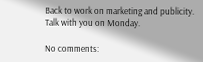Back to work on marketing and publicity. Talk with you on Monday.

No comments: